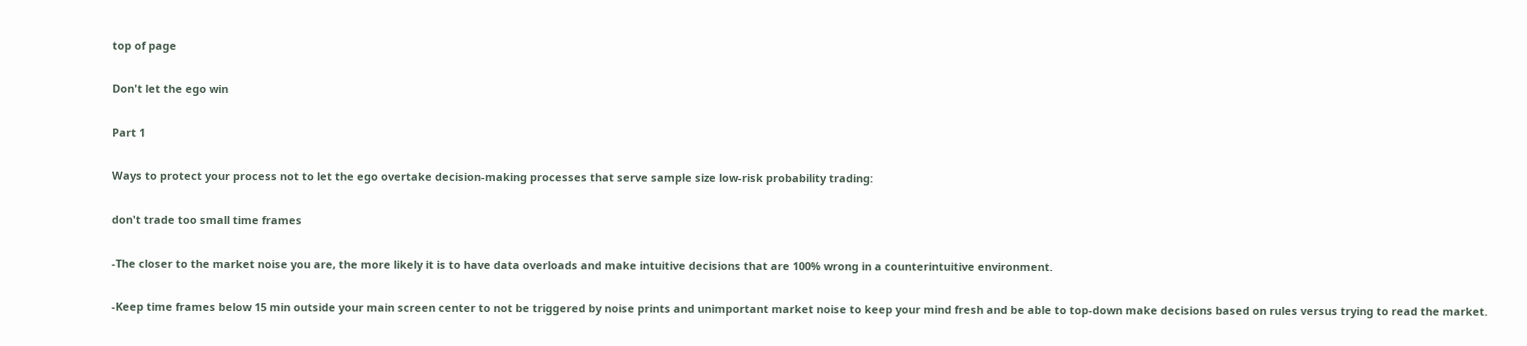top of page

Don't let the ego win

Part 1

Ways to protect your process not to let the ego overtake decision-making processes that serve sample size low-risk probability trading:

don't trade too small time frames

-The closer to the market noise you are, the more likely it is to have data overloads and make intuitive decisions that are 100% wrong in a counterintuitive environment.

-Keep time frames below 15 min outside your main screen center to not be triggered by noise prints and unimportant market noise to keep your mind fresh and be able to top-down make decisions based on rules versus trying to read the market.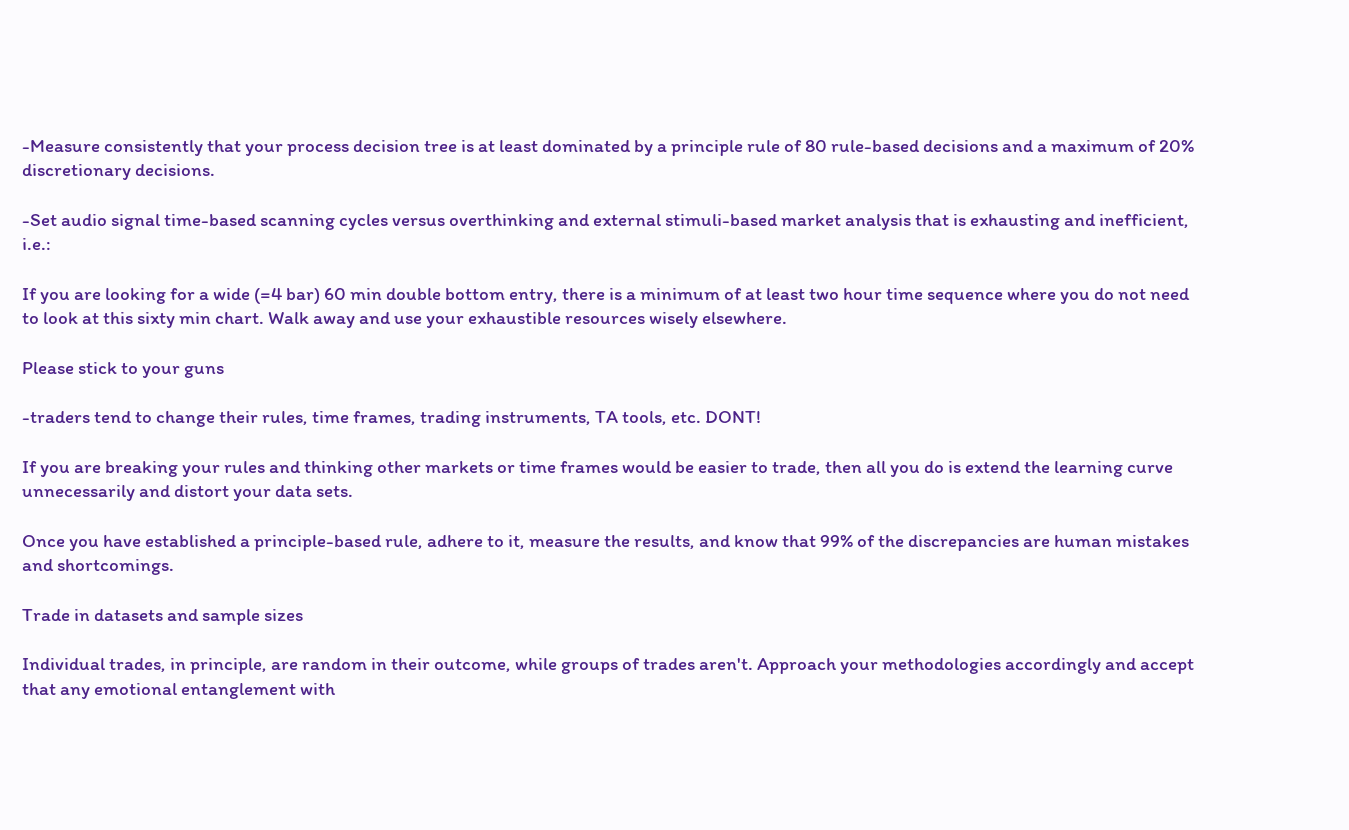-Measure consistently that your process decision tree is at least dominated by a principle rule of 80 rule-based decisions and a maximum of 20% discretionary decisions.

-Set audio signal time-based scanning cycles versus overthinking and external stimuli-based market analysis that is exhausting and inefficient, i.e.:

If you are looking for a wide (=4 bar) 60 min double bottom entry, there is a minimum of at least two hour time sequence where you do not need to look at this sixty min chart. Walk away and use your exhaustible resources wisely elsewhere.

Please stick to your guns

-traders tend to change their rules, time frames, trading instruments, TA tools, etc. DONT!

If you are breaking your rules and thinking other markets or time frames would be easier to trade, then all you do is extend the learning curve unnecessarily and distort your data sets.

Once you have established a principle-based rule, adhere to it, measure the results, and know that 99% of the discrepancies are human mistakes and shortcomings.

Trade in datasets and sample sizes

Individual trades, in principle, are random in their outcome, while groups of trades aren't. Approach your methodologies accordingly and accept that any emotional entanglement with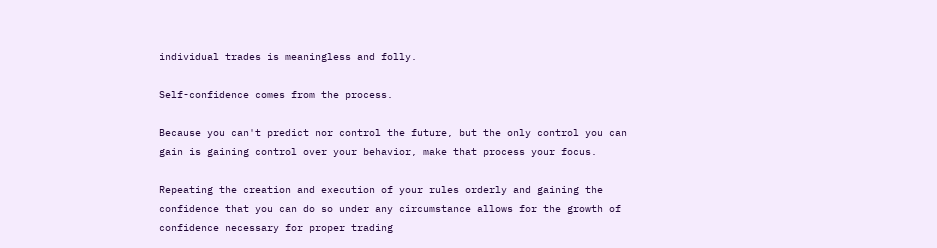individual trades is meaningless and folly.

Self-confidence comes from the process.

Because you can't predict nor control the future, but the only control you can gain is gaining control over your behavior, make that process your focus.

Repeating the creation and execution of your rules orderly and gaining the confidence that you can do so under any circumstance allows for the growth of confidence necessary for proper trading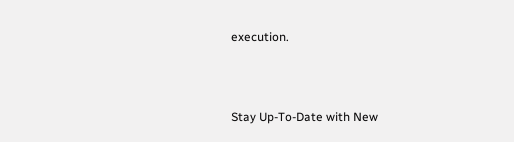execution.



Stay Up-To-Date with New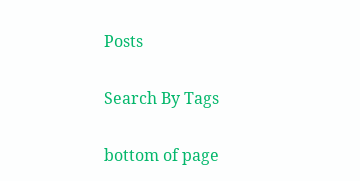Posts

Search By Tags

bottom of page